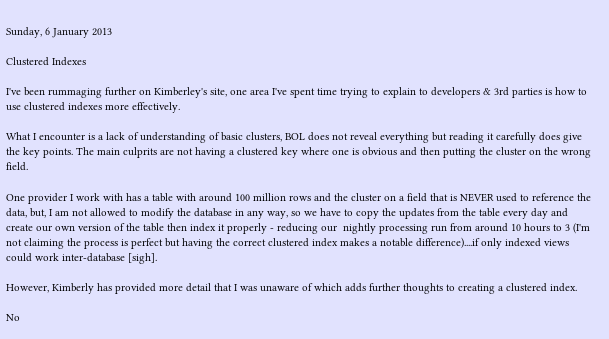Sunday, 6 January 2013

Clustered Indexes

I've been rummaging further on Kimberley's site, one area I've spent time trying to explain to developers & 3rd parties is how to use clustered indexes more effectively.

What I encounter is a lack of understanding of basic clusters, BOL does not reveal everything but reading it carefully does give the key points. The main culprits are not having a clustered key where one is obvious and then putting the cluster on the wrong field.

One provider I work with has a table with around 100 million rows and the cluster on a field that is NEVER used to reference the data, but, I am not allowed to modify the database in any way, so we have to copy the updates from the table every day and create our own version of the table then index it properly - reducing our  nightly processing run from around 10 hours to 3 (I'm not claiming the process is perfect but having the correct clustered index makes a notable difference)....if only indexed views could work inter-database [sigh].

However, Kimberly has provided more detail that I was unaware of which adds further thoughts to creating a clustered index.

No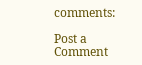comments:

Post a Comment